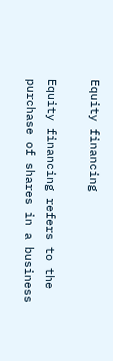Equity financing

Equity financing refers to the purchase of shares in a business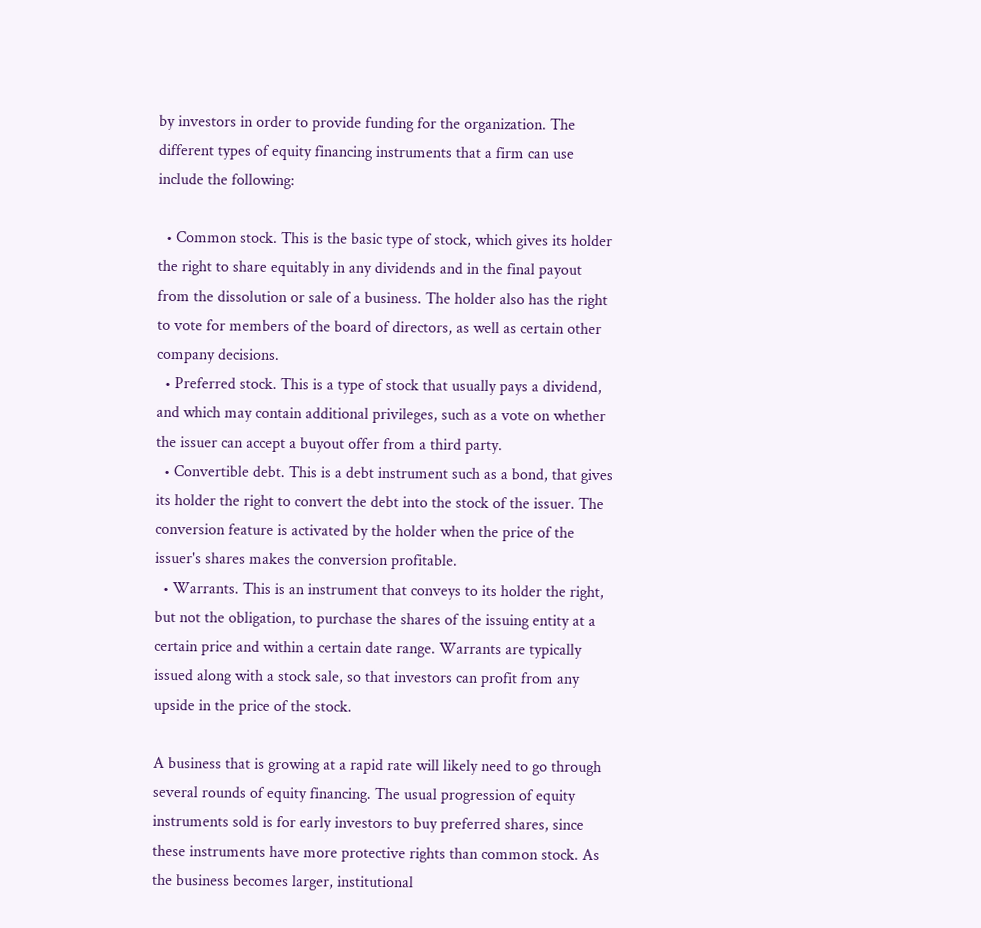by investors in order to provide funding for the organization. The different types of equity financing instruments that a firm can use include the following:

  • Common stock. This is the basic type of stock, which gives its holder the right to share equitably in any dividends and in the final payout from the dissolution or sale of a business. The holder also has the right to vote for members of the board of directors, as well as certain other company decisions.
  • Preferred stock. This is a type of stock that usually pays a dividend, and which may contain additional privileges, such as a vote on whether the issuer can accept a buyout offer from a third party.
  • Convertible debt. This is a debt instrument such as a bond, that gives its holder the right to convert the debt into the stock of the issuer. The conversion feature is activated by the holder when the price of the issuer's shares makes the conversion profitable.
  • Warrants. This is an instrument that conveys to its holder the right, but not the obligation, to purchase the shares of the issuing entity at a certain price and within a certain date range. Warrants are typically issued along with a stock sale, so that investors can profit from any upside in the price of the stock.

A business that is growing at a rapid rate will likely need to go through several rounds of equity financing. The usual progression of equity instruments sold is for early investors to buy preferred shares, since these instruments have more protective rights than common stock. As the business becomes larger, institutional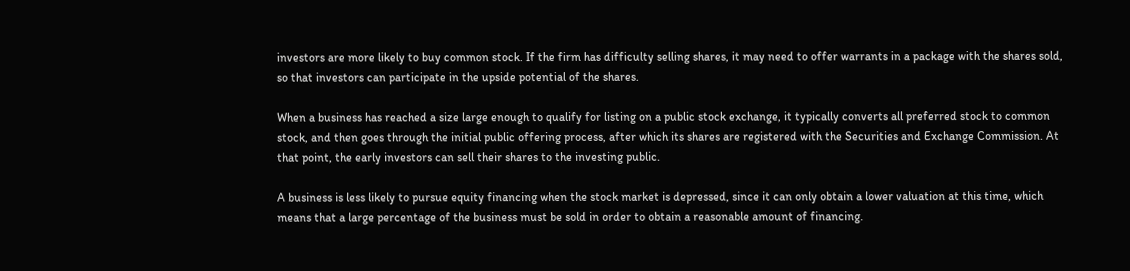investors are more likely to buy common stock. If the firm has difficulty selling shares, it may need to offer warrants in a package with the shares sold, so that investors can participate in the upside potential of the shares.

When a business has reached a size large enough to qualify for listing on a public stock exchange, it typically converts all preferred stock to common stock, and then goes through the initial public offering process, after which its shares are registered with the Securities and Exchange Commission. At that point, the early investors can sell their shares to the investing public.

A business is less likely to pursue equity financing when the stock market is depressed, since it can only obtain a lower valuation at this time, which means that a large percentage of the business must be sold in order to obtain a reasonable amount of financing.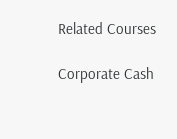Related Courses

Corporate Cash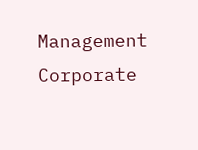Management
Corporate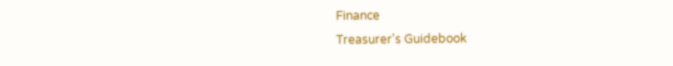Finance
Treasurer's Guidebook